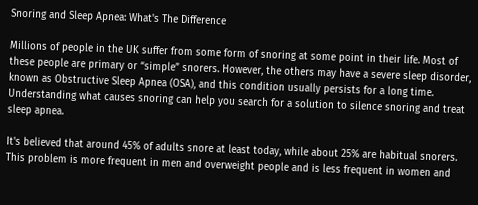Snoring and Sleep Apnea: What's The Difference

Millions of people in the UK suffer from some form of snoring at some point in their life. Most of these people are primary or “simple” snorers. However, the others may have a severe sleep disorder, known as Obstructive Sleep Apnea (OSA), and this condition usually persists for a long time. Understanding what causes snoring can help you search for a solution to silence snoring and treat sleep apnea.

It's believed that around 45% of adults snore at least today, while about 25% are habitual snorers. This problem is more frequent in men and overweight people and is less frequent in women and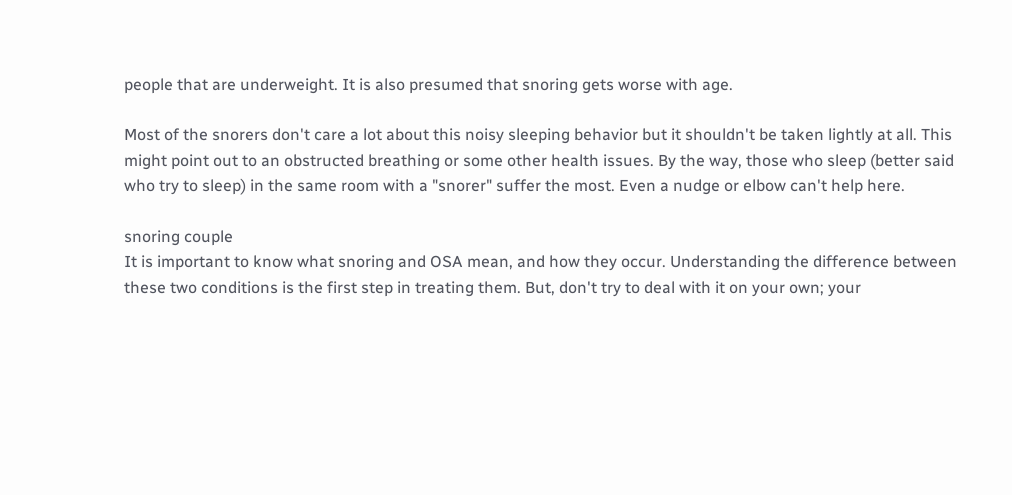people that are underweight. It is also presumed that snoring gets worse with age.

Most of the snorers don't care a lot about this noisy sleeping behavior but it shouldn't be taken lightly at all. This might point out to an obstructed breathing or some other health issues. By the way, those who sleep (better said who try to sleep) in the same room with a "snorer" suffer the most. Even a nudge or elbow can't help here.

snoring couple
It is important to know what snoring and OSA mean, and how they occur. Understanding the difference between these two conditions is the first step in treating them. But, don't try to deal with it on your own; your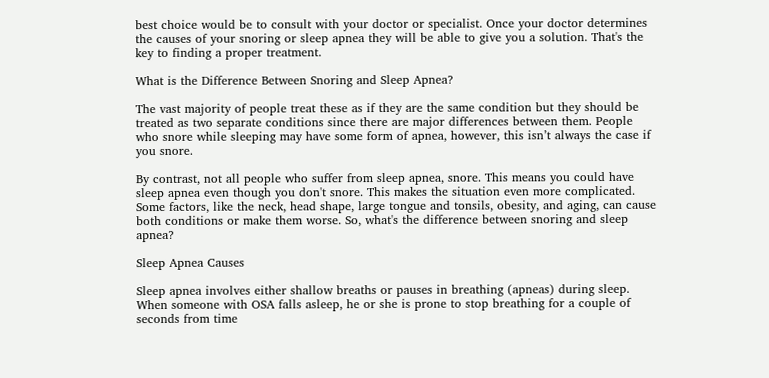best choice would be to consult with your doctor or specialist. Once your doctor determines the causes of your snoring or sleep apnea they will be able to give you a solution. That's the key to finding a proper treatment.

What is the Difference Between Snoring and Sleep Apnea?

The vast majority of people treat these as if they are the same condition but they should be treated as two separate conditions since there are major differences between them. People who snore while sleeping may have some form of apnea, however, this isn’t always the case if you snore.

By contrast, not all people who suffer from sleep apnea, snore. This means you could have sleep apnea even though you don't snore. This makes the situation even more complicated. Some factors, like the neck, head shape, large tongue and tonsils, obesity, and aging, can cause both conditions or make them worse. So, what's the difference between snoring and sleep apnea?

Sleep Apnea Causes

Sleep apnea involves either shallow breaths or pauses in breathing (apneas) during sleep. When someone with OSA falls asleep, he or she is prone to stop breathing for a couple of seconds from time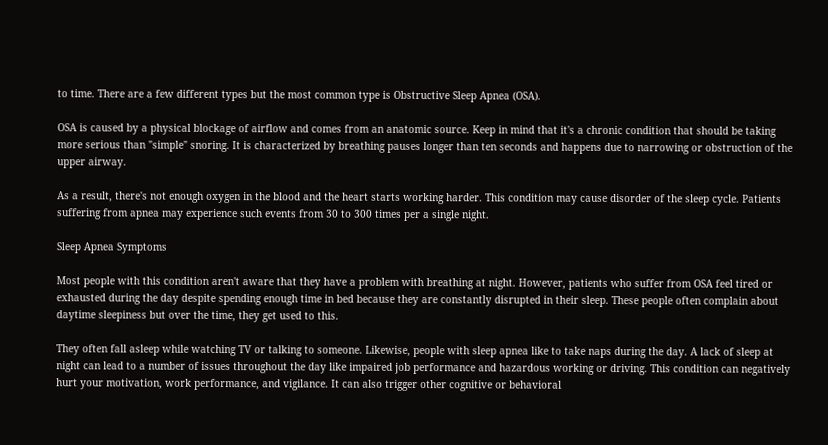to time. There are a few different types but the most common type is Obstructive Sleep Apnea (OSA).

OSA is caused by a physical blockage of airflow and comes from an anatomic source. Keep in mind that it's a chronic condition that should be taking more serious than "simple" snoring. It is characterized by breathing pauses longer than ten seconds and happens due to narrowing or obstruction of the upper airway.

As a result, there's not enough oxygen in the blood and the heart starts working harder. This condition may cause disorder of the sleep cycle. Patients suffering from apnea may experience such events from 30 to 300 times per a single night.

Sleep Apnea Symptoms

Most people with this condition aren't aware that they have a problem with breathing at night. However, patients who suffer from OSA feel tired or exhausted during the day despite spending enough time in bed because they are constantly disrupted in their sleep. These people often complain about daytime sleepiness but over the time, they get used to this.

They often fall asleep while watching TV or talking to someone. Likewise, people with sleep apnea like to take naps during the day. A lack of sleep at night can lead to a number of issues throughout the day like impaired job performance and hazardous working or driving. This condition can negatively hurt your motivation, work performance, and vigilance. It can also trigger other cognitive or behavioral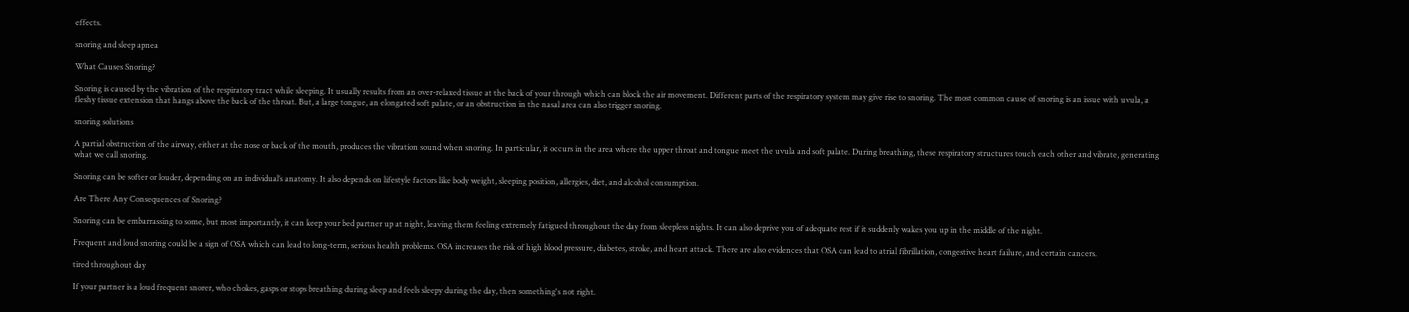effects.

snoring and sleep apnea

What Causes Snoring?

Snoring is caused by the vibration of the respiratory tract while sleeping. It usually results from an over-relaxed tissue at the back of your through which can block the air movement. Different parts of the respiratory system may give rise to snoring. The most common cause of snoring is an issue with uvula, a fleshy tissue extension that hangs above the back of the throat. But, a large tongue, an elongated soft palate, or an obstruction in the nasal area can also trigger snoring.

snoring solutions

A partial obstruction of the airway, either at the nose or back of the mouth, produces the vibration sound when snoring. In particular, it occurs in the area where the upper throat and tongue meet the uvula and soft palate. During breathing, these respiratory structures touch each other and vibrate, generating what we call snoring.

Snoring can be softer or louder, depending on an individual’s anatomy. It also depends on lifestyle factors like body weight, sleeping position, allergies, diet, and alcohol consumption.

Are There Any Consequences of Snoring?

Snoring can be embarrassing to some, but most importantly, it can keep your bed partner up at night, leaving them feeling extremely fatigued throughout the day from sleepless nights. It can also deprive you of adequate rest if it suddenly wakes you up in the middle of the night.

Frequent and loud snoring could be a sign of OSA which can lead to long-term, serious health problems. OSA increases the risk of high blood pressure, diabetes, stroke, and heart attack. There are also evidences that OSA can lead to atrial fibrillation, congestive heart failure, and certain cancers.

tired throughout day

If your partner is a loud frequent snorer, who chokes, gasps or stops breathing during sleep and feels sleepy during the day, then something's not right.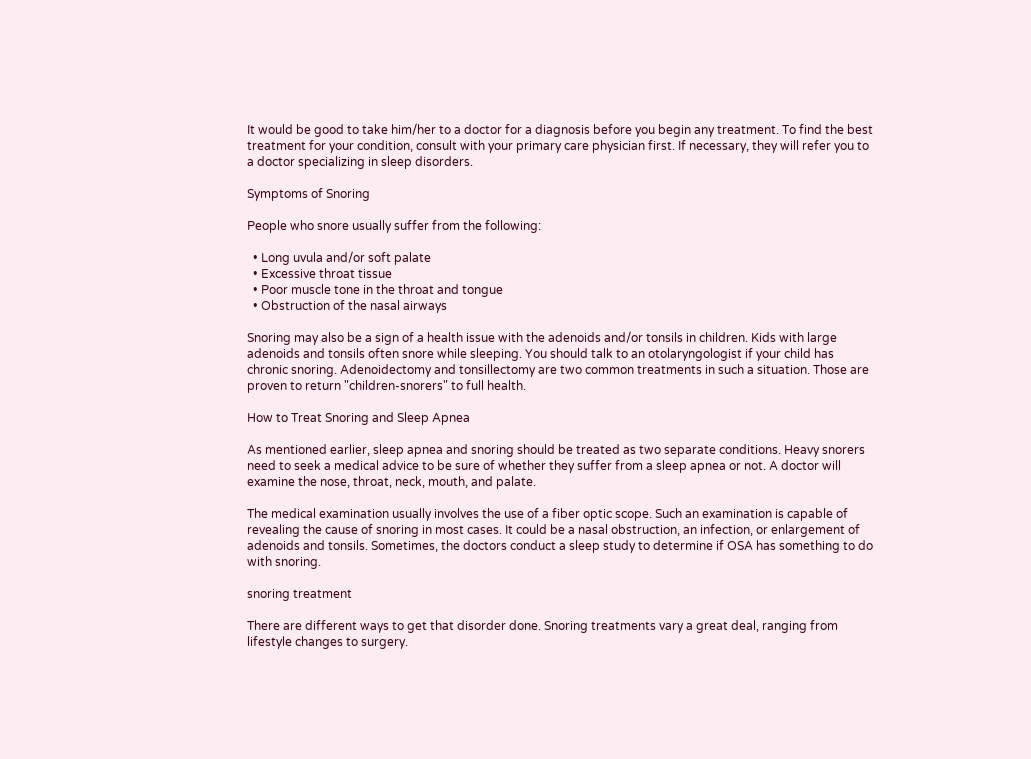It would be good to take him/her to a doctor for a diagnosis before you begin any treatment. To find the best treatment for your condition, consult with your primary care physician first. If necessary, they will refer you to a doctor specializing in sleep disorders.

Symptoms of Snoring

People who snore usually suffer from the following:

  • Long uvula and/or soft palate
  • Excessive throat tissue
  • Poor muscle tone in the throat and tongue
  • Obstruction of the nasal airways

Snoring may also be a sign of a health issue with the adenoids and/or tonsils in children. Kids with large adenoids and tonsils often snore while sleeping. You should talk to an otolaryngologist if your child has chronic snoring. Adenoidectomy and tonsillectomy are two common treatments in such a situation. Those are proven to return "children-snorers" to full health.

How to Treat Snoring and Sleep Apnea

As mentioned earlier, sleep apnea and snoring should be treated as two separate conditions. Heavy snorers need to seek a medical advice to be sure of whether they suffer from a sleep apnea or not. A doctor will examine the nose, throat, neck, mouth, and palate.

The medical examination usually involves the use of a fiber optic scope. Such an examination is capable of revealing the cause of snoring in most cases. It could be a nasal obstruction, an infection, or enlargement of adenoids and tonsils. Sometimes, the doctors conduct a sleep study to determine if OSA has something to do with snoring.

snoring treatment

There are different ways to get that disorder done. Snoring treatments vary a great deal, ranging from lifestyle changes to surgery.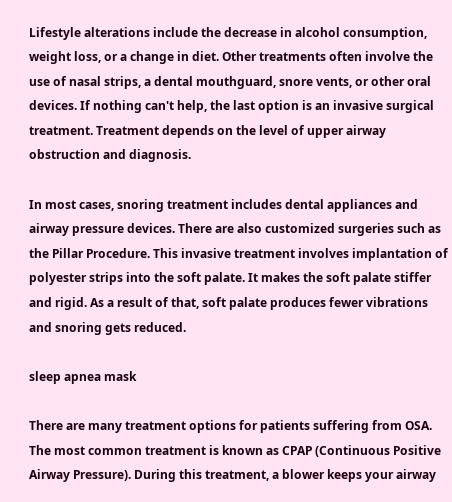Lifestyle alterations include the decrease in alcohol consumption, weight loss, or a change in diet. Other treatments often involve the use of nasal strips, a dental mouthguard, snore vents, or other oral devices. If nothing can't help, the last option is an invasive surgical treatment. Treatment depends on the level of upper airway obstruction and diagnosis.

In most cases, snoring treatment includes dental appliances and airway pressure devices. There are also customized surgeries such as the Pillar Procedure. This invasive treatment involves implantation of polyester strips into the soft palate. It makes the soft palate stiffer and rigid. As a result of that, soft palate produces fewer vibrations and snoring gets reduced.

sleep apnea mask

There are many treatment options for patients suffering from OSA. The most common treatment is known as CPAP (Continuous Positive Airway Pressure). During this treatment, a blower keeps your airway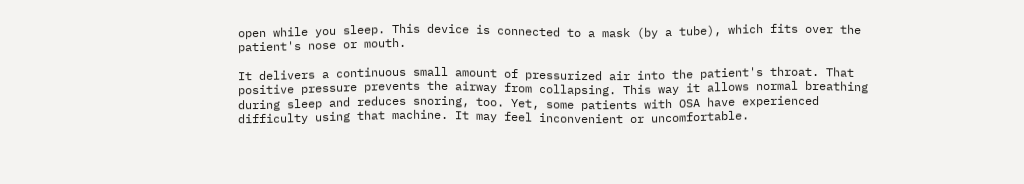open while you sleep. This device is connected to a mask (by a tube), which fits over the patient's nose or mouth.

It delivers a continuous small amount of pressurized air into the patient's throat. That positive pressure prevents the airway from collapsing. This way it allows normal breathing during sleep and reduces snoring, too. Yet, some patients with OSA have experienced difficulty using that machine. It may feel inconvenient or uncomfortable.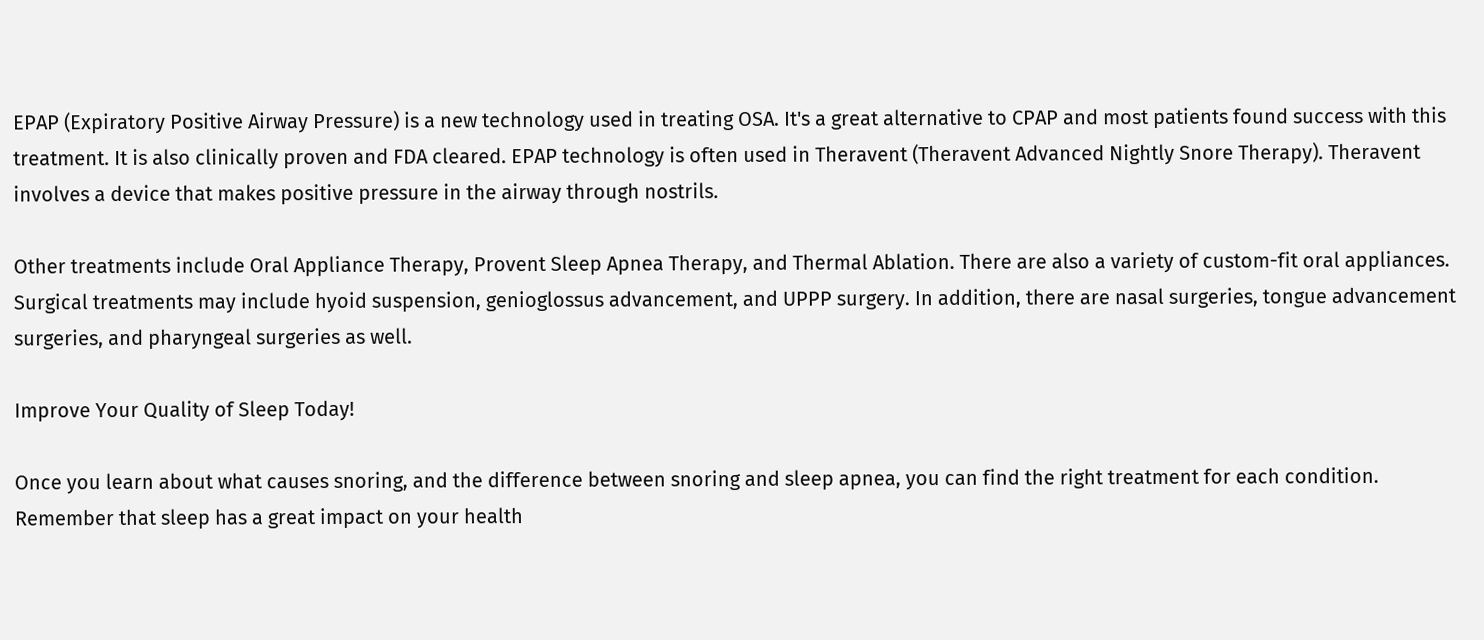EPAP (Expiratory Positive Airway Pressure) is a new technology used in treating OSA. It's a great alternative to CPAP and most patients found success with this treatment. It is also clinically proven and FDA cleared. EPAP technology is often used in Theravent (Theravent Advanced Nightly Snore Therapy). Theravent involves a device that makes positive pressure in the airway through nostrils.

Other treatments include Oral Appliance Therapy, Provent Sleep Apnea Therapy, and Thermal Ablation. There are also a variety of custom-fit oral appliances. Surgical treatments may include hyoid suspension, genioglossus advancement, and UPPP surgery. In addition, there are nasal surgeries, tongue advancement surgeries, and pharyngeal surgeries as well.

Improve Your Quality of Sleep Today!

Once you learn about what causes snoring, and the difference between snoring and sleep apnea, you can find the right treatment for each condition. Remember that sleep has a great impact on your health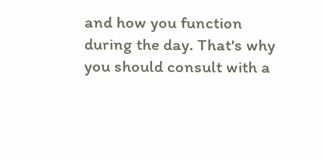and how you function during the day. That's why you should consult with a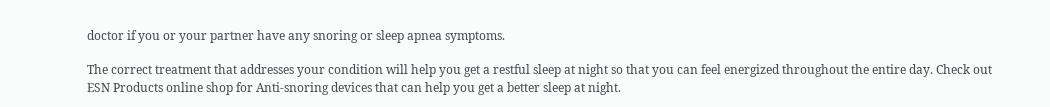doctor if you or your partner have any snoring or sleep apnea symptoms.

The correct treatment that addresses your condition will help you get a restful sleep at night so that you can feel energized throughout the entire day. Check out ESN Products online shop for Anti-snoring devices that can help you get a better sleep at night.